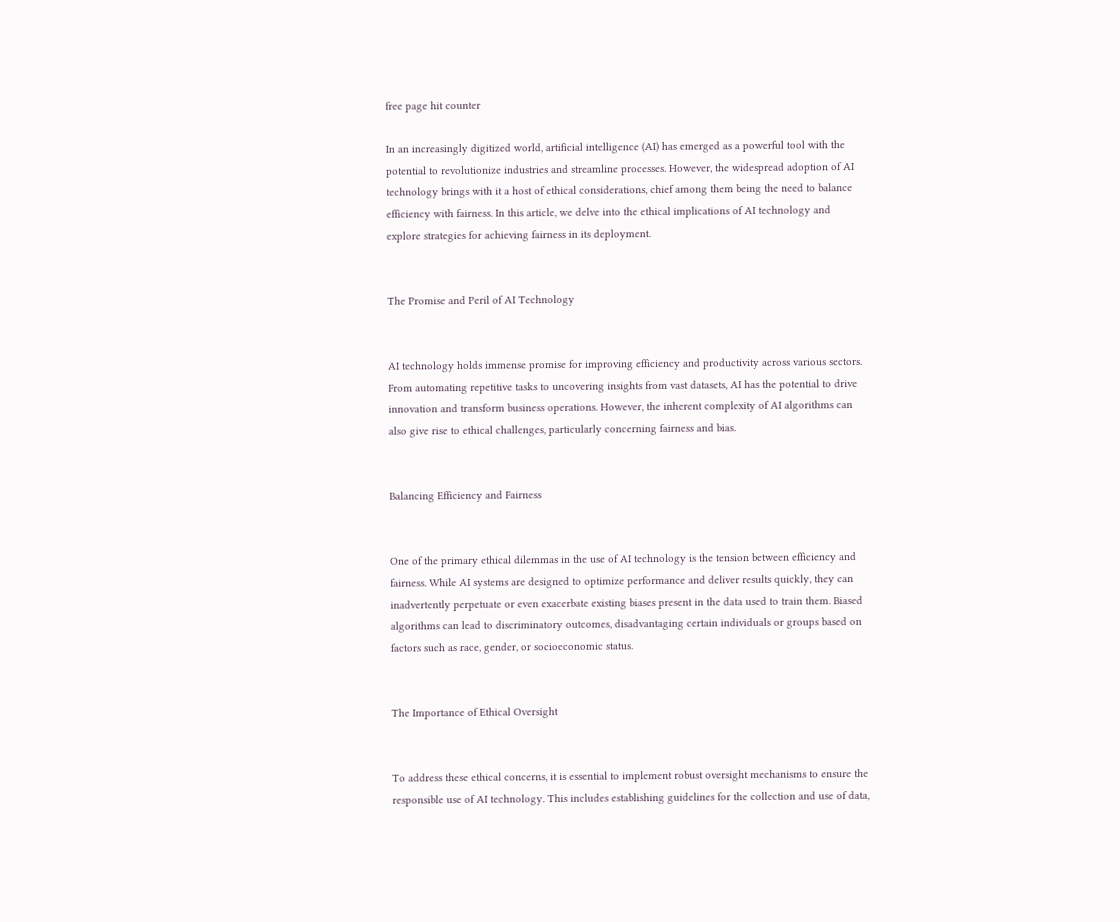free page hit counter

In an increasingly digitized world, artificial intelligence (AI) has emerged as a powerful tool with the potential to revolutionize industries and streamline processes. However, the widespread adoption of AI technology brings with it a host of ethical considerations, chief among them being the need to balance efficiency with fairness. In this article, we delve into the ethical implications of AI technology and explore strategies for achieving fairness in its deployment.


The Promise and Peril of AI Technology


AI technology holds immense promise for improving efficiency and productivity across various sectors. From automating repetitive tasks to uncovering insights from vast datasets, AI has the potential to drive innovation and transform business operations. However, the inherent complexity of AI algorithms can also give rise to ethical challenges, particularly concerning fairness and bias.


Balancing Efficiency and Fairness


One of the primary ethical dilemmas in the use of AI technology is the tension between efficiency and fairness. While AI systems are designed to optimize performance and deliver results quickly, they can inadvertently perpetuate or even exacerbate existing biases present in the data used to train them. Biased algorithms can lead to discriminatory outcomes, disadvantaging certain individuals or groups based on factors such as race, gender, or socioeconomic status.


The Importance of Ethical Oversight


To address these ethical concerns, it is essential to implement robust oversight mechanisms to ensure the responsible use of AI technology. This includes establishing guidelines for the collection and use of data,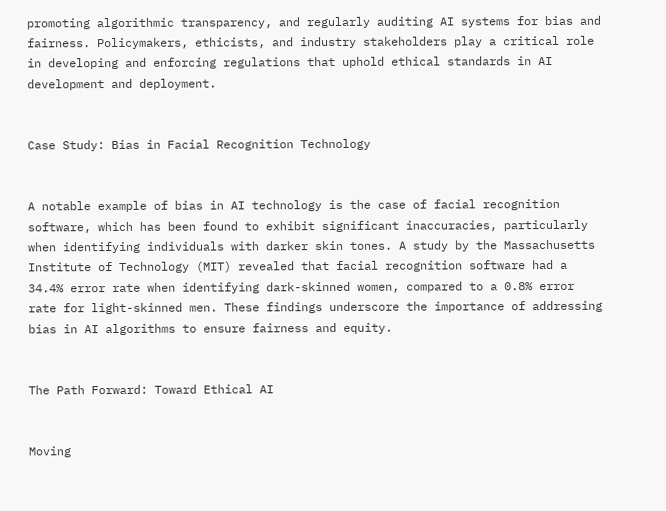promoting algorithmic transparency, and regularly auditing AI systems for bias and fairness. Policymakers, ethicists, and industry stakeholders play a critical role in developing and enforcing regulations that uphold ethical standards in AI development and deployment.


Case Study: Bias in Facial Recognition Technology


A notable example of bias in AI technology is the case of facial recognition software, which has been found to exhibit significant inaccuracies, particularly when identifying individuals with darker skin tones. A study by the Massachusetts Institute of Technology (MIT) revealed that facial recognition software had a 34.4% error rate when identifying dark-skinned women, compared to a 0.8% error rate for light-skinned men. These findings underscore the importance of addressing bias in AI algorithms to ensure fairness and equity.


The Path Forward: Toward Ethical AI


Moving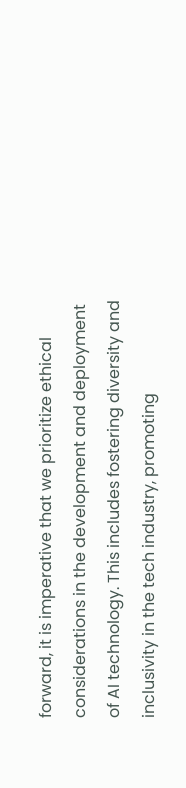forward, it is imperative that we prioritize ethical considerations in the development and deployment of AI technology. This includes fostering diversity and inclusivity in the tech industry, promoting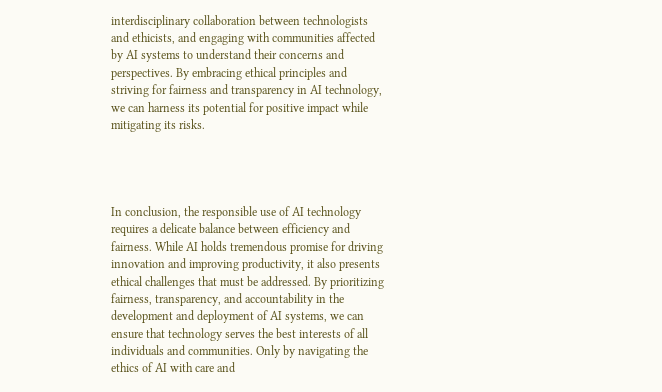interdisciplinary collaboration between technologists and ethicists, and engaging with communities affected by AI systems to understand their concerns and perspectives. By embracing ethical principles and striving for fairness and transparency in AI technology, we can harness its potential for positive impact while mitigating its risks.




In conclusion, the responsible use of AI technology requires a delicate balance between efficiency and fairness. While AI holds tremendous promise for driving innovation and improving productivity, it also presents ethical challenges that must be addressed. By prioritizing fairness, transparency, and accountability in the development and deployment of AI systems, we can ensure that technology serves the best interests of all individuals and communities. Only by navigating the ethics of AI with care and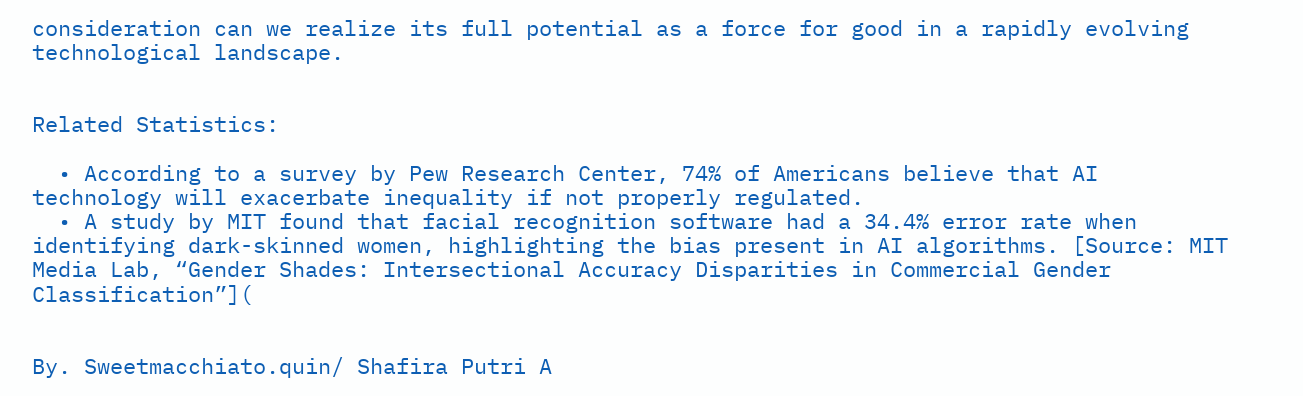consideration can we realize its full potential as a force for good in a rapidly evolving technological landscape.


Related Statistics:

  • According to a survey by Pew Research Center, 74% of Americans believe that AI technology will exacerbate inequality if not properly regulated.
  • A study by MIT found that facial recognition software had a 34.4% error rate when identifying dark-skinned women, highlighting the bias present in AI algorithms. [Source: MIT Media Lab, “Gender Shades: Intersectional Accuracy Disparities in Commercial Gender Classification”](


By. Sweetmacchiato.quin/ Shafira Putri A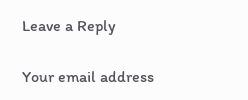Leave a Reply

Your email address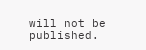will not be published.